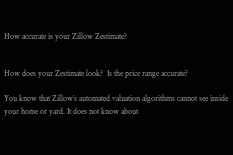How accurate is your Zillow Zestimate?


How does your Zestimate look?  Is the price range accurate?

You know that Zillow’s automated valuation algorithms cannot see inside your home or yard. It does not know about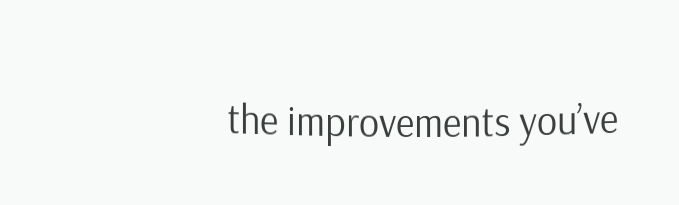the improvements you’ve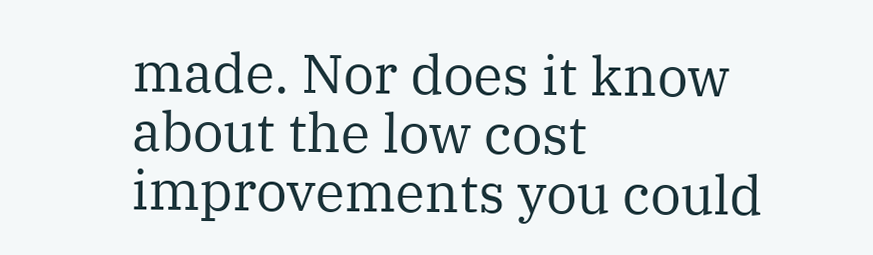made. Nor does it know about the low cost improvements you could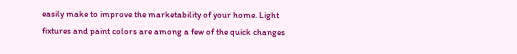easily make to improve the marketability of your home. Light fixtures and paint colors are among a few of the quick changes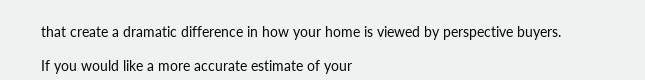that create a dramatic difference in how your home is viewed by perspective buyers.

If you would like a more accurate estimate of your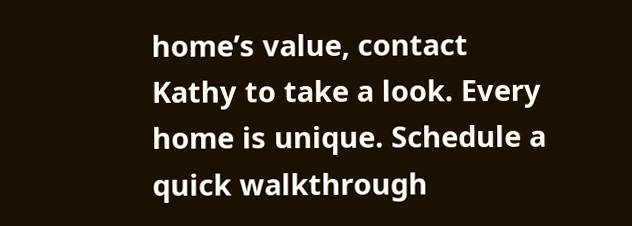home’s value, contact Kathy to take a look. Every home is unique. Schedule a quick walkthrough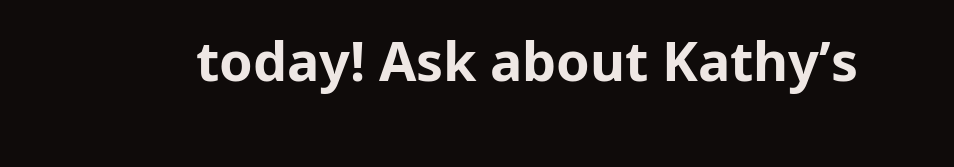today! Ask about Kathy’s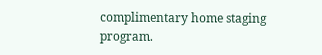complimentary home staging program.